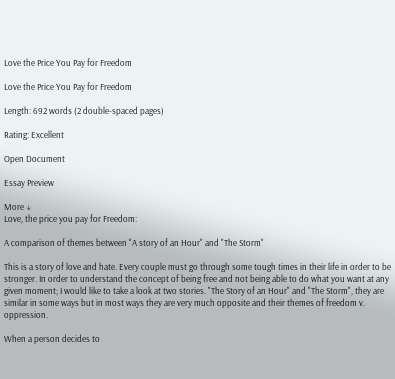Love the Price You Pay for Freedom

Love the Price You Pay for Freedom

Length: 692 words (2 double-spaced pages)

Rating: Excellent

Open Document

Essay Preview

More ↓
Love, the price you pay for Freedom:

A comparison of themes between "A story of an Hour" and "The Storm"

This is a story of love and hate. Every couple must go through some tough times in their life in order to be stronger. In order to understand the concept of being free and not being able to do what you want at any given moment; I would like to take a look at two stories. "The Story of an Hour" and "The Storm", they are similar in some ways but in most ways they are very much opposite and their themes of freedom v. oppression.

When a person decides to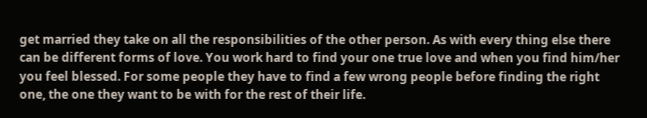get married they take on all the responsibilities of the other person. As with every thing else there can be different forms of love. You work hard to find your one true love and when you find him/her you feel blessed. For some people they have to find a few wrong people before finding the right one, the one they want to be with for the rest of their life.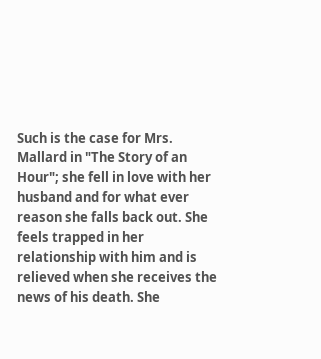Such is the case for Mrs. Mallard in "The Story of an Hour"; she fell in love with her husband and for what ever reason she falls back out. She feels trapped in her relationship with him and is relieved when she receives the news of his death. She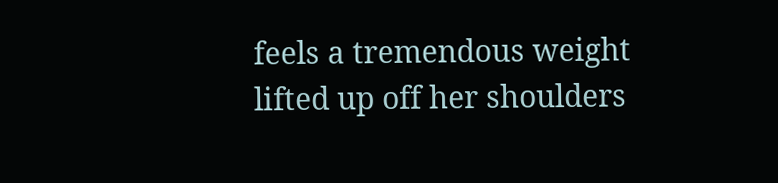feels a tremendous weight lifted up off her shoulders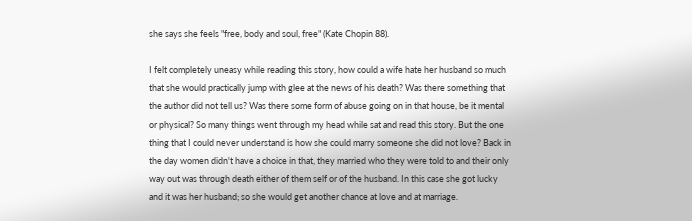she says she feels "free, body and soul, free" (Kate Chopin 88).

I felt completely uneasy while reading this story, how could a wife hate her husband so much that she would practically jump with glee at the news of his death? Was there something that the author did not tell us? Was there some form of abuse going on in that house, be it mental or physical? So many things went through my head while sat and read this story. But the one thing that I could never understand is how she could marry someone she did not love? Back in the day women didn't have a choice in that, they married who they were told to and their only way out was through death either of them self or of the husband. In this case she got lucky and it was her husband; so she would get another chance at love and at marriage.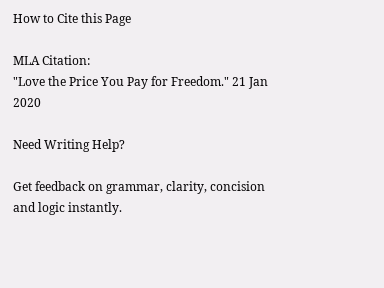How to Cite this Page

MLA Citation:
"Love the Price You Pay for Freedom." 21 Jan 2020

Need Writing Help?

Get feedback on grammar, clarity, concision and logic instantly.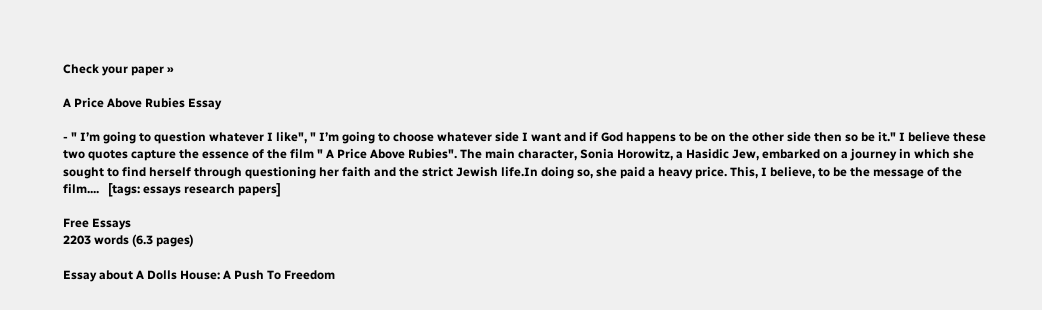Check your paper »

A Price Above Rubies Essay

- " I’m going to question whatever I like", " I’m going to choose whatever side I want and if God happens to be on the other side then so be it." I believe these two quotes capture the essence of the film " A Price Above Rubies". The main character, Sonia Horowitz, a Hasidic Jew, embarked on a journey in which she sought to find herself through questioning her faith and the strict Jewish life.In doing so, she paid a heavy price. This, I believe, to be the message of the film....   [tags: essays research papers]

Free Essays
2203 words (6.3 pages)

Essay about A Dolls House: A Push To Freedom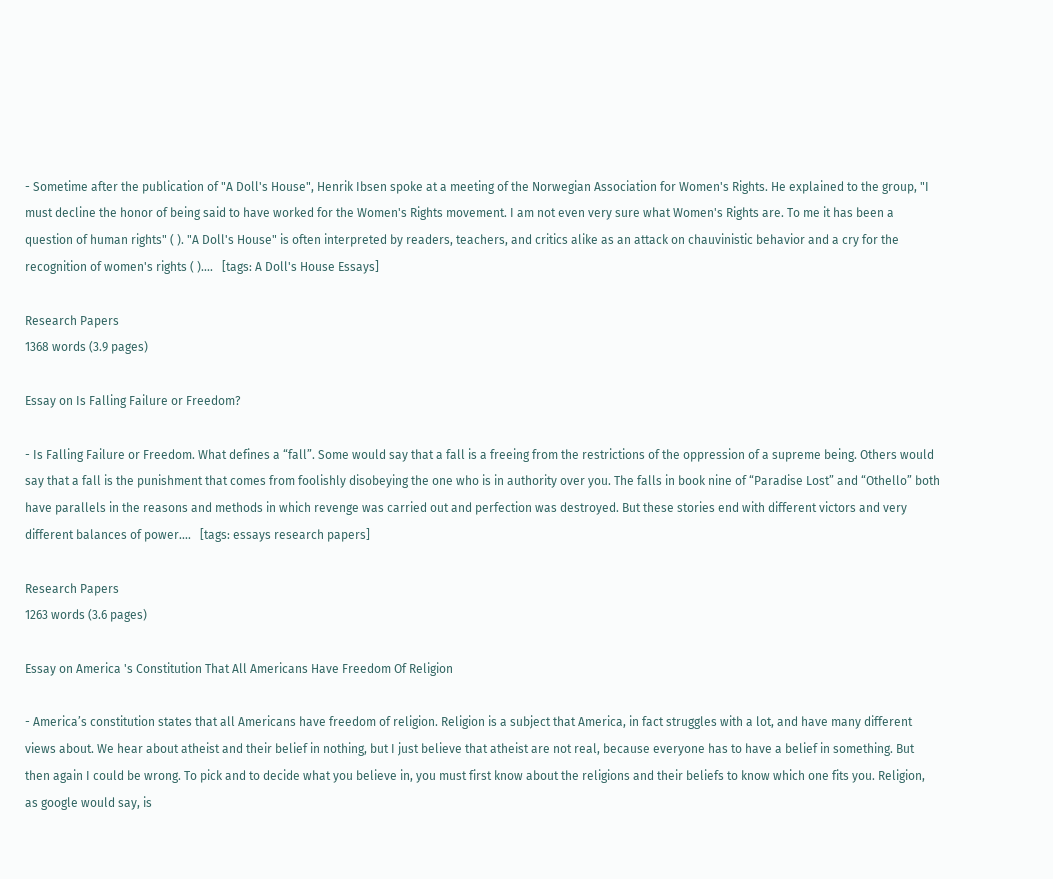- Sometime after the publication of "A Doll's House", Henrik Ibsen spoke at a meeting of the Norwegian Association for Women's Rights. He explained to the group, "I must decline the honor of being said to have worked for the Women's Rights movement. I am not even very sure what Women's Rights are. To me it has been a question of human rights" ( ). "A Doll's House" is often interpreted by readers, teachers, and critics alike as an attack on chauvinistic behavior and a cry for the recognition of women's rights ( )....   [tags: A Doll's House Essays]

Research Papers
1368 words (3.9 pages)

Essay on Is Falling Failure or Freedom?

- Is Falling Failure or Freedom. What defines a “fall”. Some would say that a fall is a freeing from the restrictions of the oppression of a supreme being. Others would say that a fall is the punishment that comes from foolishly disobeying the one who is in authority over you. The falls in book nine of “Paradise Lost” and “Othello” both have parallels in the reasons and methods in which revenge was carried out and perfection was destroyed. But these stories end with different victors and very different balances of power....   [tags: essays research papers]

Research Papers
1263 words (3.6 pages)

Essay on America 's Constitution That All Americans Have Freedom Of Religion

- America’s constitution states that all Americans have freedom of religion. Religion is a subject that America, in fact struggles with a lot, and have many different views about. We hear about atheist and their belief in nothing, but I just believe that atheist are not real, because everyone has to have a belief in something. But then again I could be wrong. To pick and to decide what you believe in, you must first know about the religions and their beliefs to know which one fits you. Religion, as google would say, is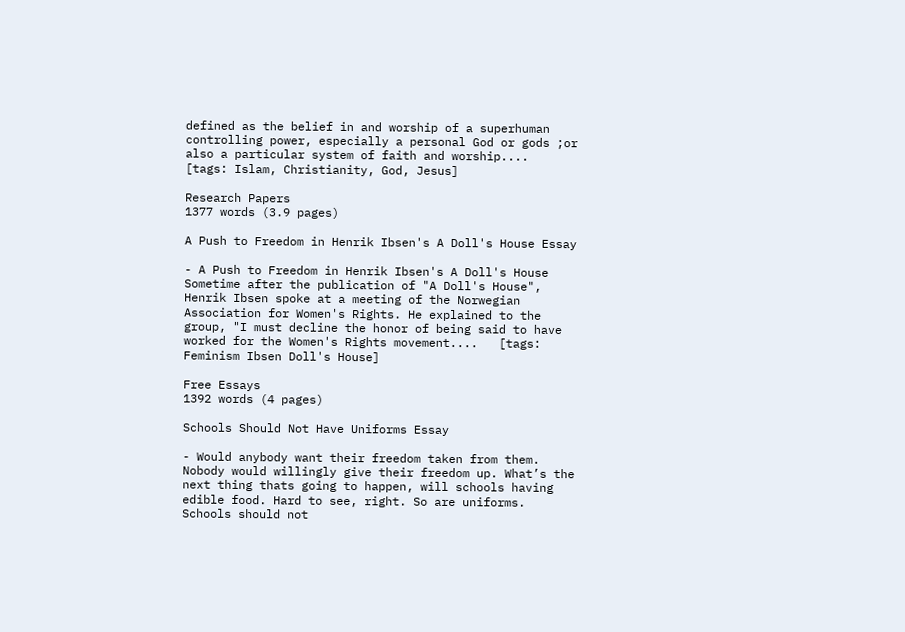defined as the belief in and worship of a superhuman controlling power, especially a personal God or gods ;or also a particular system of faith and worship....   [tags: Islam, Christianity, God, Jesus]

Research Papers
1377 words (3.9 pages)

A Push to Freedom in Henrik Ibsen's A Doll's House Essay

- A Push to Freedom in Henrik Ibsen's A Doll's House Sometime after the publication of "A Doll's House", Henrik Ibsen spoke at a meeting of the Norwegian Association for Women's Rights. He explained to the group, "I must decline the honor of being said to have worked for the Women's Rights movement....   [tags: Feminism Ibsen Doll's House]

Free Essays
1392 words (4 pages)

Schools Should Not Have Uniforms Essay

- Would anybody want their freedom taken from them. Nobody would willingly give their freedom up. What’s the next thing thats going to happen, will schools having edible food. Hard to see, right. So are uniforms. Schools should not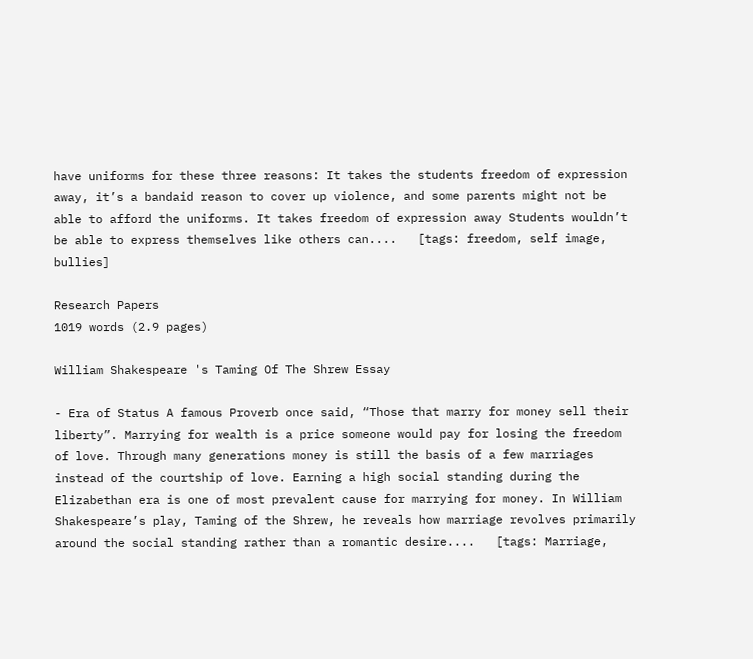have uniforms for these three reasons: It takes the students freedom of expression away, it’s a bandaid reason to cover up violence, and some parents might not be able to afford the uniforms. It takes freedom of expression away Students wouldn’t be able to express themselves like others can....   [tags: freedom, self image, bullies]

Research Papers
1019 words (2.9 pages)

William Shakespeare 's Taming Of The Shrew Essay

- Era of Status A famous Proverb once said, “Those that marry for money sell their liberty”. Marrying for wealth is a price someone would pay for losing the freedom of love. Through many generations money is still the basis of a few marriages instead of the courtship of love. Earning a high social standing during the Elizabethan era is one of most prevalent cause for marrying for money. In William Shakespeare’s play, Taming of the Shrew, he reveals how marriage revolves primarily around the social standing rather than a romantic desire....   [tags: Marriage,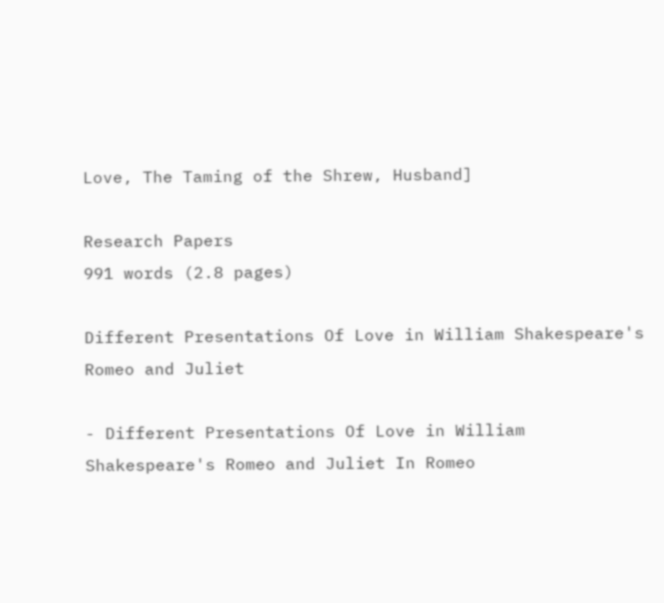Love, The Taming of the Shrew, Husband]

Research Papers
991 words (2.8 pages)

Different Presentations Of Love in William Shakespeare's Romeo and Juliet

- Different Presentations Of Love in William Shakespeare's Romeo and Juliet In Romeo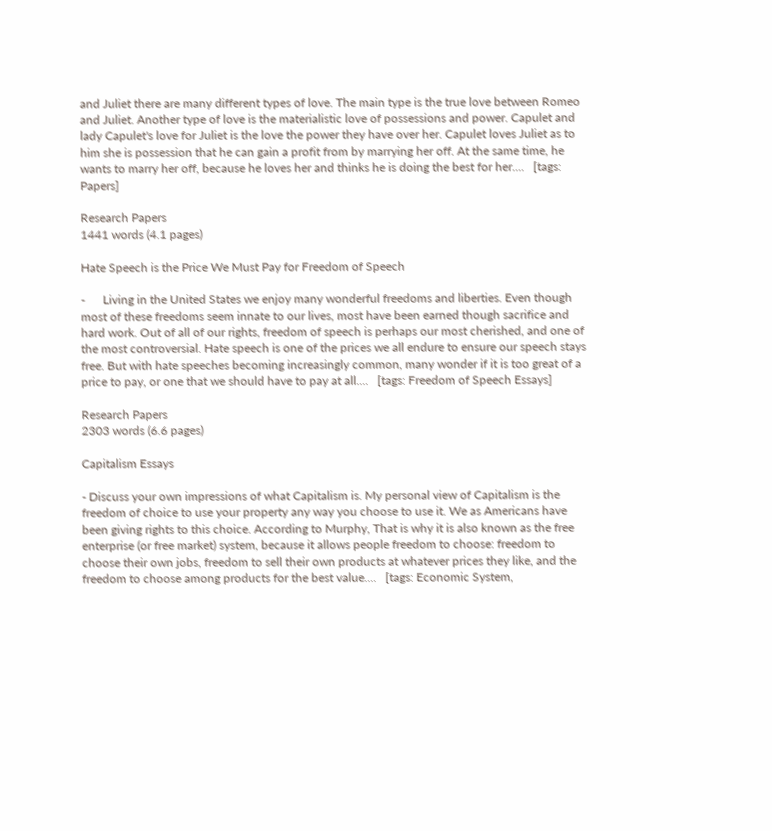and Juliet there are many different types of love. The main type is the true love between Romeo and Juliet. Another type of love is the materialistic love of possessions and power. Capulet and lady Capulet's love for Juliet is the love the power they have over her. Capulet loves Juliet as to him she is possession that he can gain a profit from by marrying her off. At the same time, he wants to marry her off, because he loves her and thinks he is doing the best for her....   [tags: Papers]

Research Papers
1441 words (4.1 pages)

Hate Speech is the Price We Must Pay for Freedom of Speech

-      Living in the United States we enjoy many wonderful freedoms and liberties. Even though most of these freedoms seem innate to our lives, most have been earned though sacrifice and hard work. Out of all of our rights, freedom of speech is perhaps our most cherished, and one of the most controversial. Hate speech is one of the prices we all endure to ensure our speech stays free. But with hate speeches becoming increasingly common, many wonder if it is too great of a price to pay, or one that we should have to pay at all....   [tags: Freedom of Speech Essays]

Research Papers
2303 words (6.6 pages)

Capitalism Essays

- Discuss your own impressions of what Capitalism is. My personal view of Capitalism is the freedom of choice to use your property any way you choose to use it. We as Americans have been giving rights to this choice. According to Murphy, That is why it is also known as the free enterprise (or free market) system, because it allows people freedom to choose: freedom to choose their own jobs, freedom to sell their own products at whatever prices they like, and the freedom to choose among products for the best value....   [tags: Economic System,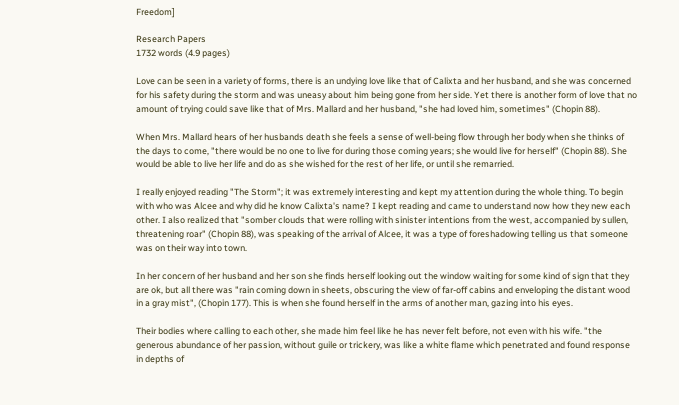Freedom]

Research Papers
1732 words (4.9 pages)

Love can be seen in a variety of forms, there is an undying love like that of Calixta and her husband, and she was concerned for his safety during the storm and was uneasy about him being gone from her side. Yet there is another form of love that no amount of trying could save like that of Mrs. Mallard and her husband, "she had loved him, sometimes" (Chopin 88).

When Mrs. Mallard hears of her husbands death she feels a sense of well-being flow through her body when she thinks of the days to come, "there would be no one to live for during those coming years; she would live for herself" (Chopin 88). She would be able to live her life and do as she wished for the rest of her life, or until she remarried.

I really enjoyed reading "The Storm"; it was extremely interesting and kept my attention during the whole thing. To begin with who was Alcee and why did he know Calixta's name? I kept reading and came to understand now how they new each other. I also realized that "somber clouds that were rolling with sinister intentions from the west, accompanied by sullen, threatening roar" (Chopin 88), was speaking of the arrival of Alcee, it was a type of foreshadowing telling us that someone was on their way into town.

In her concern of her husband and her son she finds herself looking out the window waiting for some kind of sign that they are ok, but all there was "rain coming down in sheets, obscuring the view of far-off cabins and enveloping the distant wood in a gray mist", (Chopin 177). This is when she found herself in the arms of another man, gazing into his eyes.

Their bodies where calling to each other, she made him feel like he has never felt before, not even with his wife. "the generous abundance of her passion, without guile or trickery, was like a white flame which penetrated and found response in depths of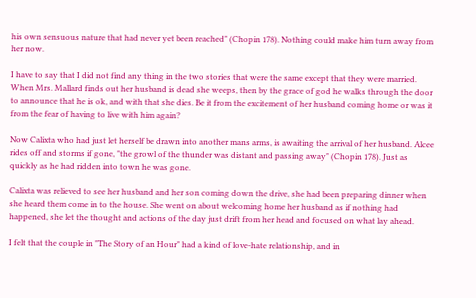his own sensuous nature that had never yet been reached" (Chopin 178). Nothing could make him turn away from her now.

I have to say that I did not find any thing in the two stories that were the same except that they were married. When Mrs. Mallard finds out her husband is dead she weeps, then by the grace of god he walks through the door to announce that he is ok, and with that she dies. Be it from the excitement of her husband coming home or was it from the fear of having to live with him again?

Now Calixta who had just let herself be drawn into another mans arms, is awaiting the arrival of her husband. Alcee rides off and storms if gone, "the growl of the thunder was distant and passing away" (Chopin 178). Just as quickly as he had ridden into town he was gone.

Calixta was relieved to see her husband and her son coming down the drive, she had been preparing dinner when she heard them come in to the house. She went on about welcoming home her husband as if nothing had happened, she let the thought and actions of the day just drift from her head and focused on what lay ahead.

I felt that the couple in "The Story of an Hour" had a kind of love-hate relationship, and in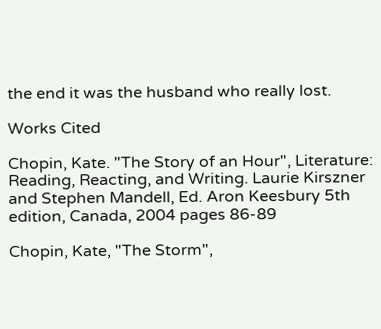the end it was the husband who really lost.

Works Cited

Chopin, Kate. "The Story of an Hour", Literature: Reading, Reacting, and Writing. Laurie Kirszner and Stephen Mandell, Ed. Aron Keesbury 5th edition, Canada, 2004 pages 86-89

Chopin, Kate, "The Storm",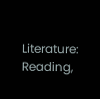Literature: Reading,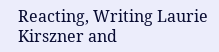Reacting, Writing Laurie Kirszner and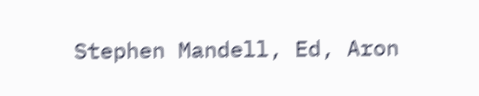Stephen Mandell, Ed, Aron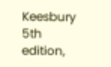Keesbury 5th edition,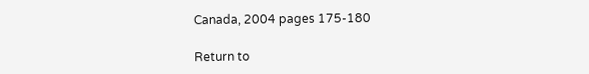Canada, 2004 pages 175-180

Return to